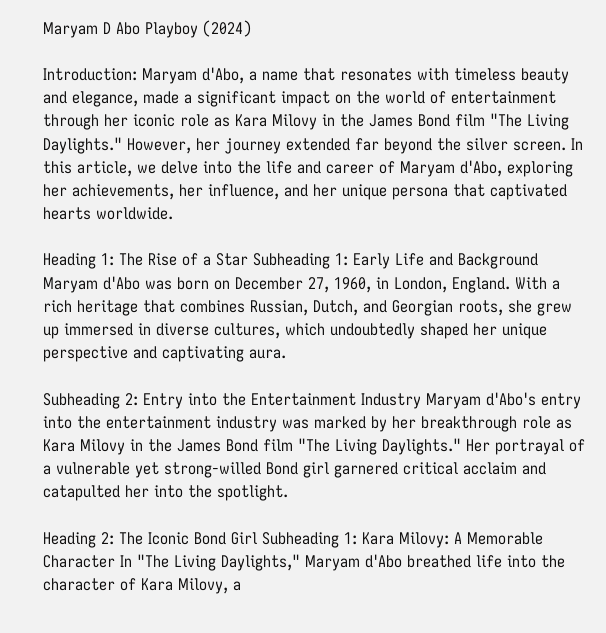Maryam D Abo Playboy (2024)

Introduction: Maryam d'Abo, a name that resonates with timeless beauty and elegance, made a significant impact on the world of entertainment through her iconic role as Kara Milovy in the James Bond film "The Living Daylights." However, her journey extended far beyond the silver screen. In this article, we delve into the life and career of Maryam d'Abo, exploring her achievements, her influence, and her unique persona that captivated hearts worldwide.

Heading 1: The Rise of a Star Subheading 1: Early Life and Background Maryam d'Abo was born on December 27, 1960, in London, England. With a rich heritage that combines Russian, Dutch, and Georgian roots, she grew up immersed in diverse cultures, which undoubtedly shaped her unique perspective and captivating aura.

Subheading 2: Entry into the Entertainment Industry Maryam d'Abo's entry into the entertainment industry was marked by her breakthrough role as Kara Milovy in the James Bond film "The Living Daylights." Her portrayal of a vulnerable yet strong-willed Bond girl garnered critical acclaim and catapulted her into the spotlight.

Heading 2: The Iconic Bond Girl Subheading 1: Kara Milovy: A Memorable Character In "The Living Daylights," Maryam d'Abo breathed life into the character of Kara Milovy, a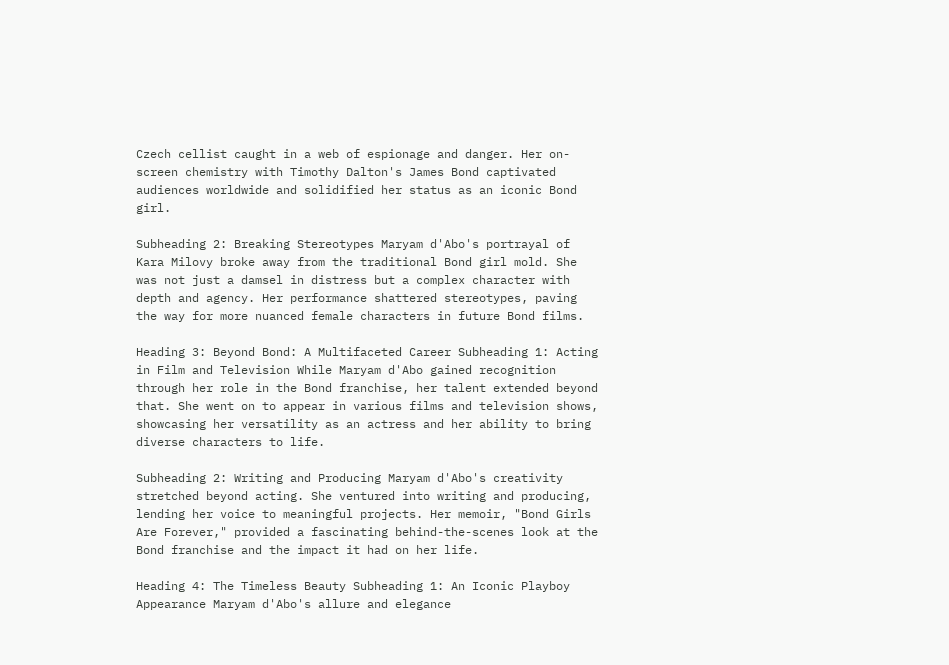Czech cellist caught in a web of espionage and danger. Her on-screen chemistry with Timothy Dalton's James Bond captivated audiences worldwide and solidified her status as an iconic Bond girl.

Subheading 2: Breaking Stereotypes Maryam d'Abo's portrayal of Kara Milovy broke away from the traditional Bond girl mold. She was not just a damsel in distress but a complex character with depth and agency. Her performance shattered stereotypes, paving the way for more nuanced female characters in future Bond films.

Heading 3: Beyond Bond: A Multifaceted Career Subheading 1: Acting in Film and Television While Maryam d'Abo gained recognition through her role in the Bond franchise, her talent extended beyond that. She went on to appear in various films and television shows, showcasing her versatility as an actress and her ability to bring diverse characters to life.

Subheading 2: Writing and Producing Maryam d'Abo's creativity stretched beyond acting. She ventured into writing and producing, lending her voice to meaningful projects. Her memoir, "Bond Girls Are Forever," provided a fascinating behind-the-scenes look at the Bond franchise and the impact it had on her life.

Heading 4: The Timeless Beauty Subheading 1: An Iconic Playboy Appearance Maryam d'Abo's allure and elegance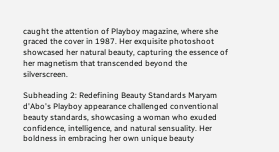caught the attention of Playboy magazine, where she graced the cover in 1987. Her exquisite photoshoot showcased her natural beauty, capturing the essence of her magnetism that transcended beyond the silverscreen.

Subheading 2: Redefining Beauty Standards Maryam d'Abo's Playboy appearance challenged conventional beauty standards, showcasing a woman who exuded confidence, intelligence, and natural sensuality. Her boldness in embracing her own unique beauty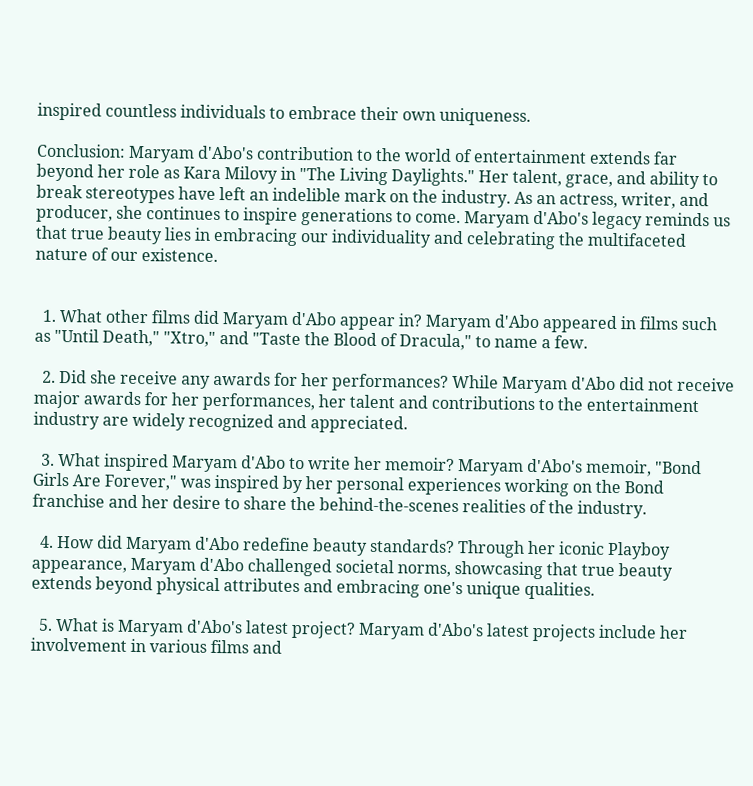inspired countless individuals to embrace their own uniqueness.

Conclusion: Maryam d'Abo's contribution to the world of entertainment extends far beyond her role as Kara Milovy in "The Living Daylights." Her talent, grace, and ability to break stereotypes have left an indelible mark on the industry. As an actress, writer, and producer, she continues to inspire generations to come. Maryam d'Abo's legacy reminds us that true beauty lies in embracing our individuality and celebrating the multifaceted nature of our existence.


  1. What other films did Maryam d'Abo appear in? Maryam d'Abo appeared in films such as "Until Death," "Xtro," and "Taste the Blood of Dracula," to name a few.

  2. Did she receive any awards for her performances? While Maryam d'Abo did not receive major awards for her performances, her talent and contributions to the entertainment industry are widely recognized and appreciated.

  3. What inspired Maryam d'Abo to write her memoir? Maryam d'Abo's memoir, "Bond Girls Are Forever," was inspired by her personal experiences working on the Bond franchise and her desire to share the behind-the-scenes realities of the industry.

  4. How did Maryam d'Abo redefine beauty standards? Through her iconic Playboy appearance, Maryam d'Abo challenged societal norms, showcasing that true beauty extends beyond physical attributes and embracing one's unique qualities.

  5. What is Maryam d'Abo's latest project? Maryam d'Abo's latest projects include her involvement in various films and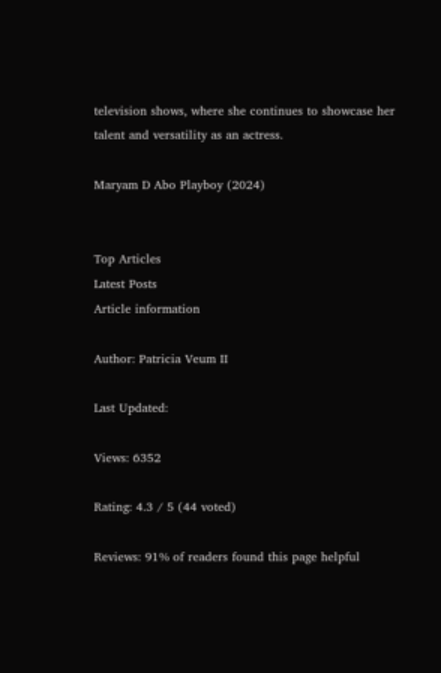television shows, where she continues to showcase her talent and versatility as an actress.

Maryam D Abo Playboy (2024)


Top Articles
Latest Posts
Article information

Author: Patricia Veum II

Last Updated:

Views: 6352

Rating: 4.3 / 5 (44 voted)

Reviews: 91% of readers found this page helpful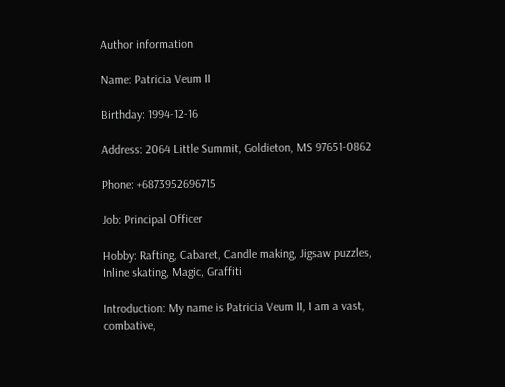Author information

Name: Patricia Veum II

Birthday: 1994-12-16

Address: 2064 Little Summit, Goldieton, MS 97651-0862

Phone: +6873952696715

Job: Principal Officer

Hobby: Rafting, Cabaret, Candle making, Jigsaw puzzles, Inline skating, Magic, Graffiti

Introduction: My name is Patricia Veum II, I am a vast, combative,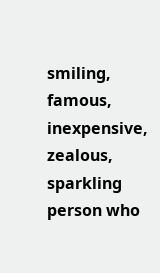smiling, famous, inexpensive, zealous, sparkling person who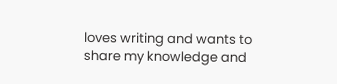loves writing and wants to share my knowledge and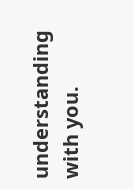understanding with you.